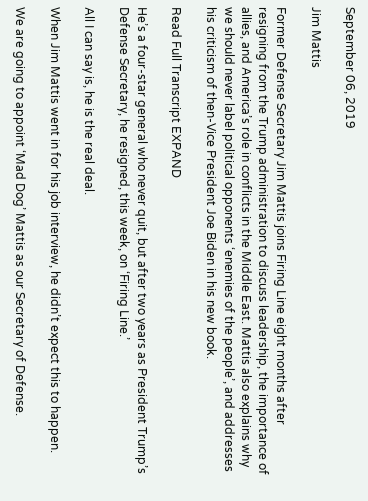September 06, 2019

Jim Mattis

Former Defense Secretary Jim Mattis joins Firing Line eight months after resigning from the Trump administration to discuss leadership, the importance of allies, and America’s role in conflicts in the Middle East. Mattis also explains why we should never label political opponents ‘enemies of the people’, and addresses his criticism of then-Vice President Joe Biden in his new book.

Read Full Transcript EXPAND

He’s a four-star general who never quit, but after two years as President Trump’s Defense Secretary, he resigned, this week, on ‘Firing Line.’

All I can say is, he is the real deal.

When Jim Mattis went in for his job interview, he didn’t expect this to happen.

We are going to appoint ‘Mad Dog’ Mattis as our Secretary of Defense.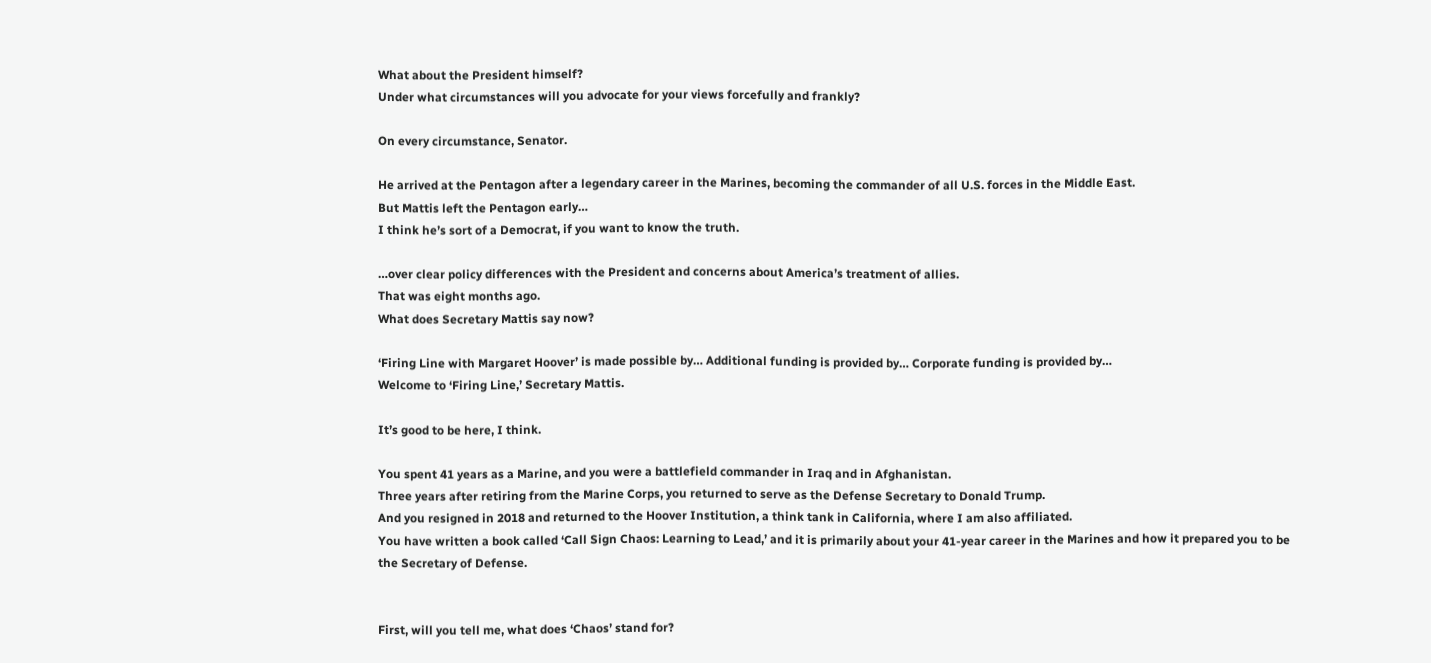What about the President himself?
Under what circumstances will you advocate for your views forcefully and frankly?

On every circumstance, Senator.

He arrived at the Pentagon after a legendary career in the Marines, becoming the commander of all U.S. forces in the Middle East.
But Mattis left the Pentagon early…
I think he’s sort of a Democrat, if you want to know the truth.

…over clear policy differences with the President and concerns about America’s treatment of allies.
That was eight months ago.
What does Secretary Mattis say now?

‘Firing Line with Margaret Hoover’ is made possible by… Additional funding is provided by… Corporate funding is provided by…
Welcome to ‘Firing Line,’ Secretary Mattis.

It’s good to be here, I think.

You spent 41 years as a Marine, and you were a battlefield commander in Iraq and in Afghanistan.
Three years after retiring from the Marine Corps, you returned to serve as the Defense Secretary to Donald Trump.
And you resigned in 2018 and returned to the Hoover Institution, a think tank in California, where I am also affiliated.
You have written a book called ‘Call Sign Chaos: Learning to Lead,’ and it is primarily about your 41-year career in the Marines and how it prepared you to be the Secretary of Defense.


First, will you tell me, what does ‘Chaos’ stand for?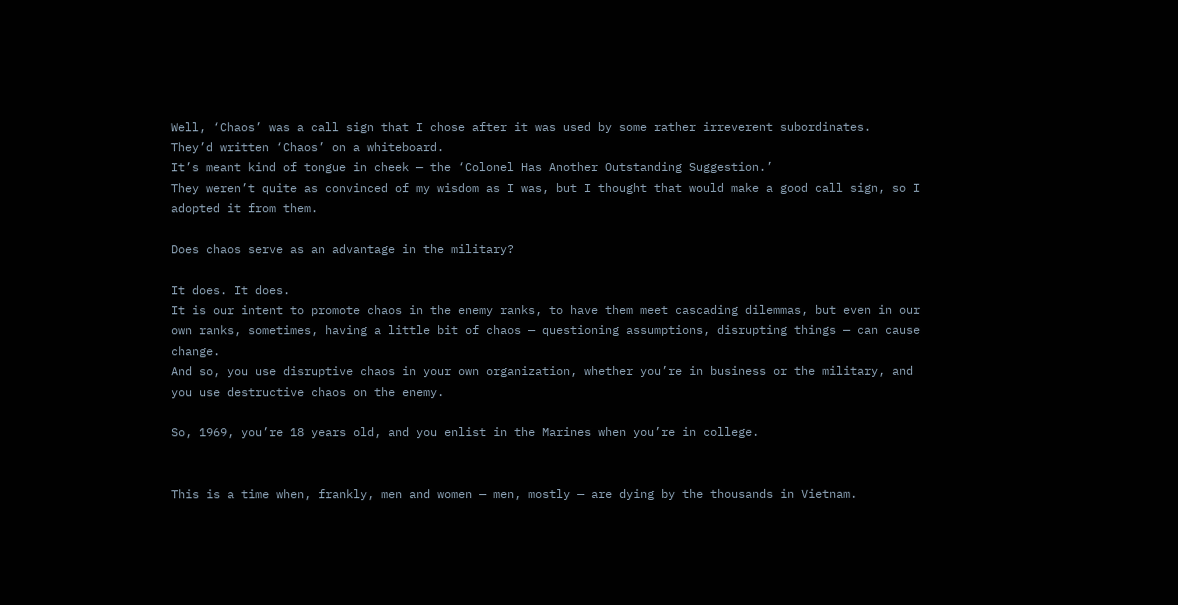Well, ‘Chaos’ was a call sign that I chose after it was used by some rather irreverent subordinates.
They’d written ‘Chaos’ on a whiteboard.
It’s meant kind of tongue in cheek — the ‘Colonel Has Another Outstanding Suggestion.’
They weren’t quite as convinced of my wisdom as I was, but I thought that would make a good call sign, so I adopted it from them.

Does chaos serve as an advantage in the military?

It does. It does.
It is our intent to promote chaos in the enemy ranks, to have them meet cascading dilemmas, but even in our own ranks, sometimes, having a little bit of chaos — questioning assumptions, disrupting things — can cause change.
And so, you use disruptive chaos in your own organization, whether you’re in business or the military, and you use destructive chaos on the enemy.

So, 1969, you’re 18 years old, and you enlist in the Marines when you’re in college.


This is a time when, frankly, men and women — men, mostly — are dying by the thousands in Vietnam.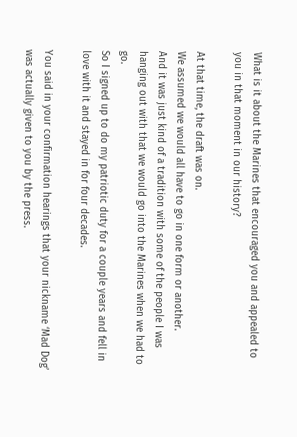What is it about the Marines that encouraged you and appealed to you in that moment in our history?

At that time, the draft was on.
We assumed we would all have to go in one form or another.
And it was just kind of a tradition with some of the people I was hanging out with that we would go into the Marines when we had to go.
So I signed up to do my patriotic duty for a couple years and fell in love with it and stayed in for four decades.

You said in your confirmation hearings that your nickname ‘Mad Dog’ was actually given to you by the press.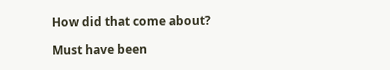How did that come about?

Must have been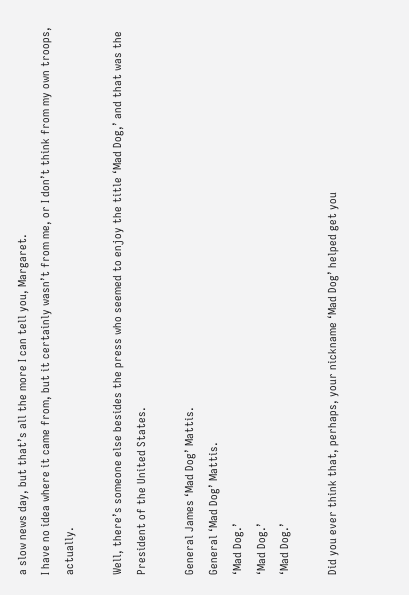a slow news day, but that’s all the more I can tell you, Margaret.
I have no idea where it came from, but it certainly wasn’t from me, or I don’t think from my own troops, actually.

Well, there’s someone else besides the press who seemed to enjoy the title ‘Mad Dog,’ and that was the President of the United States.

General James ‘Mad Dog’ Mattis.
General ‘Mad Dog’ Mattis.
‘Mad Dog.’
‘Mad Dog.’
‘Mad Dog.’

Did you ever think that, perhaps, your nickname ‘Mad Dog’ helped get you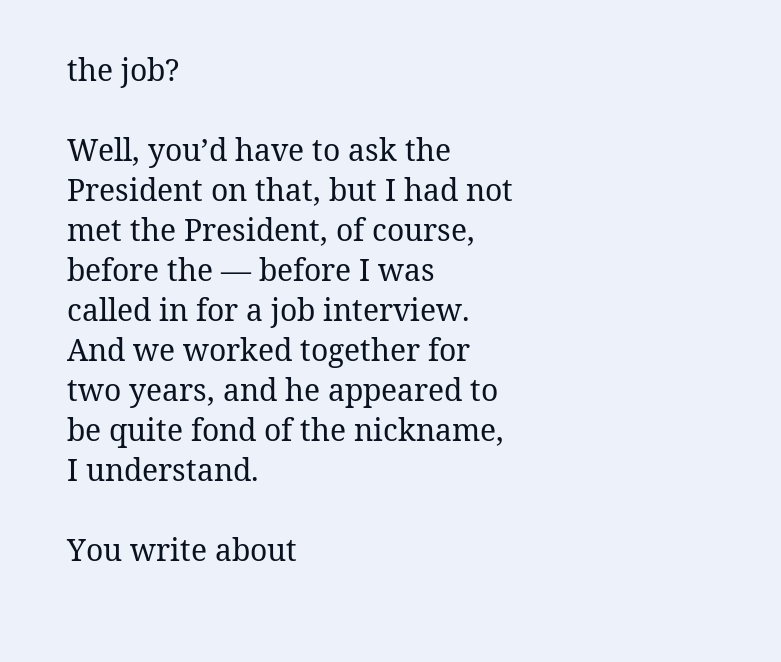the job?

Well, you’d have to ask the President on that, but I had not met the President, of course, before the — before I was called in for a job interview.
And we worked together for two years, and he appeared to be quite fond of the nickname, I understand.

You write about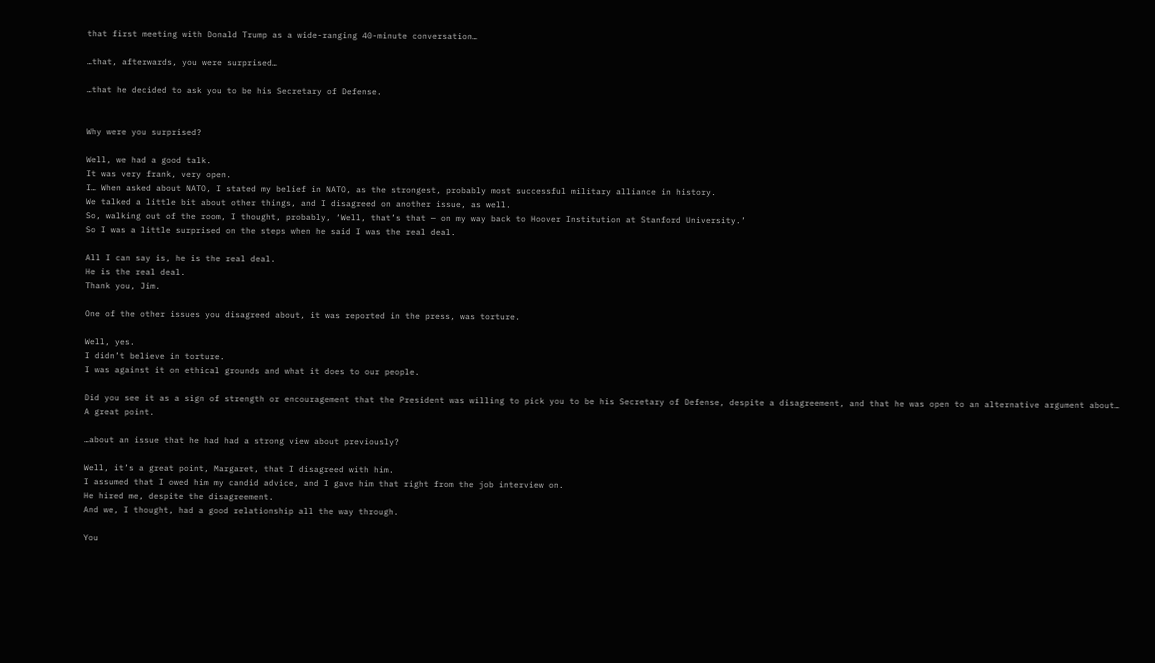that first meeting with Donald Trump as a wide-ranging 40-minute conversation…

…that, afterwards, you were surprised…

…that he decided to ask you to be his Secretary of Defense.


Why were you surprised?

Well, we had a good talk.
It was very frank, very open.
I… When asked about NATO, I stated my belief in NATO, as the strongest, probably most successful military alliance in history.
We talked a little bit about other things, and I disagreed on another issue, as well.
So, walking out of the room, I thought, probably, ‘Well, that’s that — on my way back to Hoover Institution at Stanford University.’
So I was a little surprised on the steps when he said I was the real deal.

All I can say is, he is the real deal.
He is the real deal.
Thank you, Jim.

One of the other issues you disagreed about, it was reported in the press, was torture.

Well, yes.
I didn’t believe in torture.
I was against it on ethical grounds and what it does to our people.

Did you see it as a sign of strength or encouragement that the President was willing to pick you to be his Secretary of Defense, despite a disagreement, and that he was open to an alternative argument about…
A great point.

…about an issue that he had had a strong view about previously?

Well, it’s a great point, Margaret, that I disagreed with him.
I assumed that I owed him my candid advice, and I gave him that right from the job interview on.
He hired me, despite the disagreement.
And we, I thought, had a good relationship all the way through.

You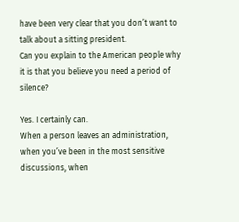have been very clear that you don’t want to talk about a sitting president.
Can you explain to the American people why it is that you believe you need a period of silence?

Yes. I certainly can.
When a person leaves an administration, when you’ve been in the most sensitive discussions, when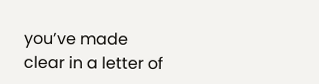you’ve made clear in a letter of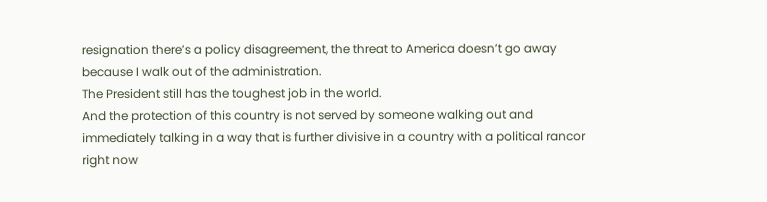resignation there’s a policy disagreement, the threat to America doesn’t go away because I walk out of the administration.
The President still has the toughest job in the world.
And the protection of this country is not served by someone walking out and immediately talking in a way that is further divisive in a country with a political rancor right now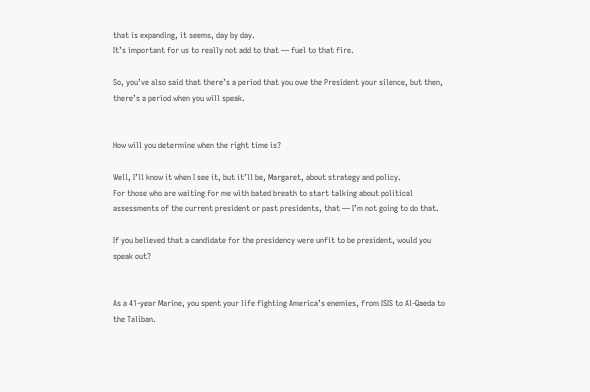that is expanding, it seems, day by day.
It’s important for us to really not add to that — fuel to that fire.

So, you’ve also said that there’s a period that you owe the President your silence, but then, there’s a period when you will speak.


How will you determine when the right time is?

Well, I’ll know it when I see it, but it’ll be, Margaret, about strategy and policy.
For those who are waiting for me with bated breath to start talking about political assessments of the current president or past presidents, that — I’m not going to do that.

If you believed that a candidate for the presidency were unfit to be president, would you speak out?


As a 41-year Marine, you spent your life fighting America’s enemies, from ISIS to Al-Qaeda to the Taliban.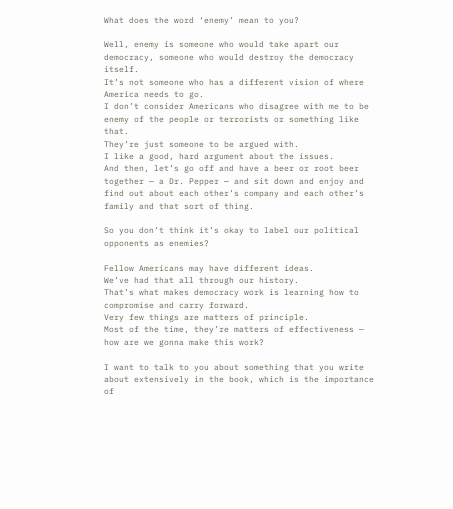What does the word ‘enemy’ mean to you?

Well, enemy is someone who would take apart our democracy, someone who would destroy the democracy itself.
It’s not someone who has a different vision of where America needs to go.
I don’t consider Americans who disagree with me to be enemy of the people or terrorists or something like that.
They’re just someone to be argued with.
I like a good, hard argument about the issues.
And then, let’s go off and have a beer or root beer together — a Dr. Pepper — and sit down and enjoy and find out about each other’s company and each other’s family and that sort of thing.

So you don’t think it’s okay to label our political opponents as enemies?

Fellow Americans may have different ideas.
We’ve had that all through our history.
That’s what makes democracy work is learning how to compromise and carry forward.
Very few things are matters of principle.
Most of the time, they’re matters of effectiveness — how are we gonna make this work?

I want to talk to you about something that you write about extensively in the book, which is the importance of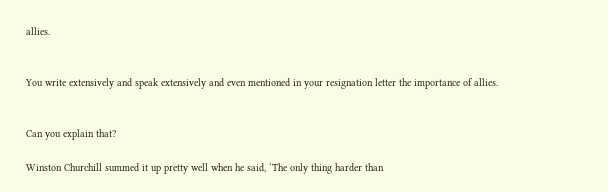allies.


You write extensively and speak extensively and even mentioned in your resignation letter the importance of allies.


Can you explain that?

Winston Churchill summed it up pretty well when he said, ‘The only thing harder than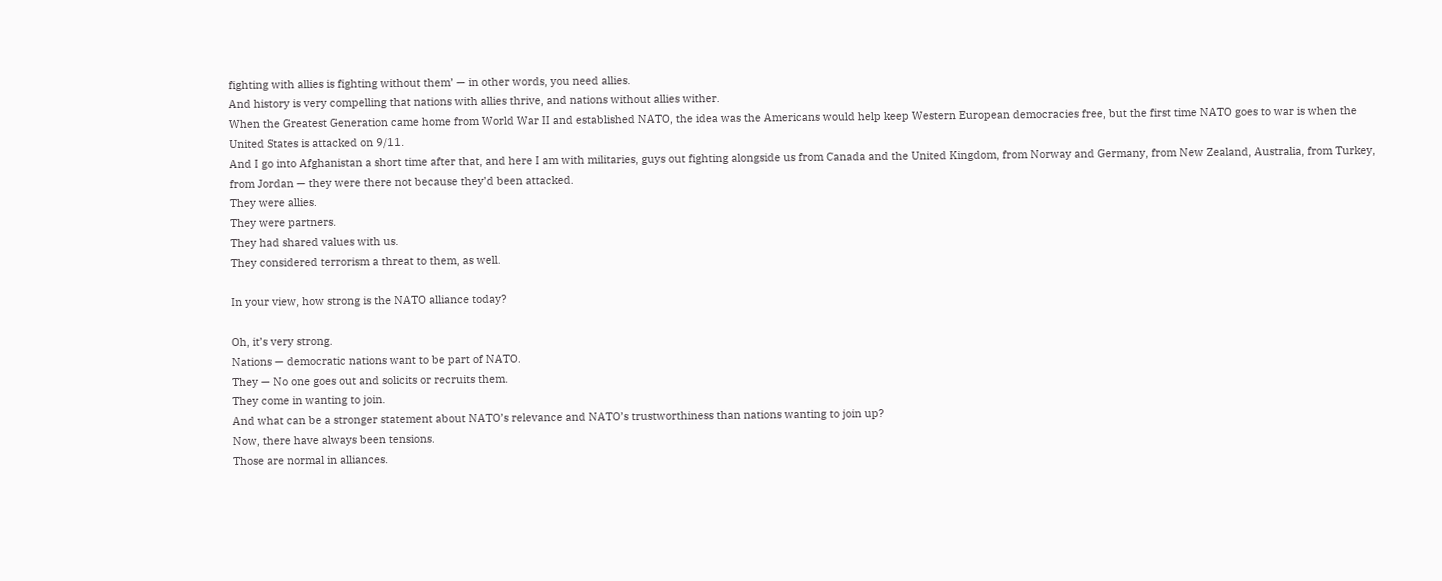fighting with allies is fighting without them’ — in other words, you need allies.
And history is very compelling that nations with allies thrive, and nations without allies wither.
When the Greatest Generation came home from World War II and established NATO, the idea was the Americans would help keep Western European democracies free, but the first time NATO goes to war is when the United States is attacked on 9/11.
And I go into Afghanistan a short time after that, and here I am with militaries, guys out fighting alongside us from Canada and the United Kingdom, from Norway and Germany, from New Zealand, Australia, from Turkey, from Jordan — they were there not because they’d been attacked.
They were allies.
They were partners.
They had shared values with us.
They considered terrorism a threat to them, as well.

In your view, how strong is the NATO alliance today?

Oh, it’s very strong.
Nations — democratic nations want to be part of NATO.
They — No one goes out and solicits or recruits them.
They come in wanting to join.
And what can be a stronger statement about NATO’s relevance and NATO’s trustworthiness than nations wanting to join up?
Now, there have always been tensions.
Those are normal in alliances.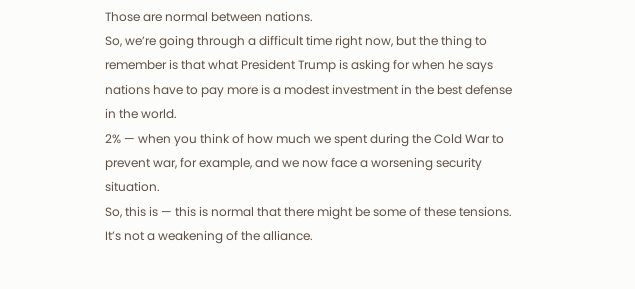Those are normal between nations.
So, we’re going through a difficult time right now, but the thing to remember is that what President Trump is asking for when he says nations have to pay more is a modest investment in the best defense in the world.
2% — when you think of how much we spent during the Cold War to prevent war, for example, and we now face a worsening security situation.
So, this is — this is normal that there might be some of these tensions.
It’s not a weakening of the alliance.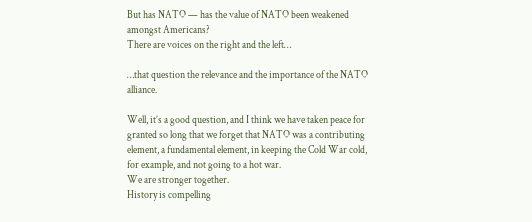But has NATO — has the value of NATO been weakened amongst Americans?
There are voices on the right and the left…

…that question the relevance and the importance of the NATO alliance.

Well, it’s a good question, and I think we have taken peace for granted so long that we forget that NATO was a contributing element, a fundamental element, in keeping the Cold War cold, for example, and not going to a hot war.
We are stronger together.
History is compelling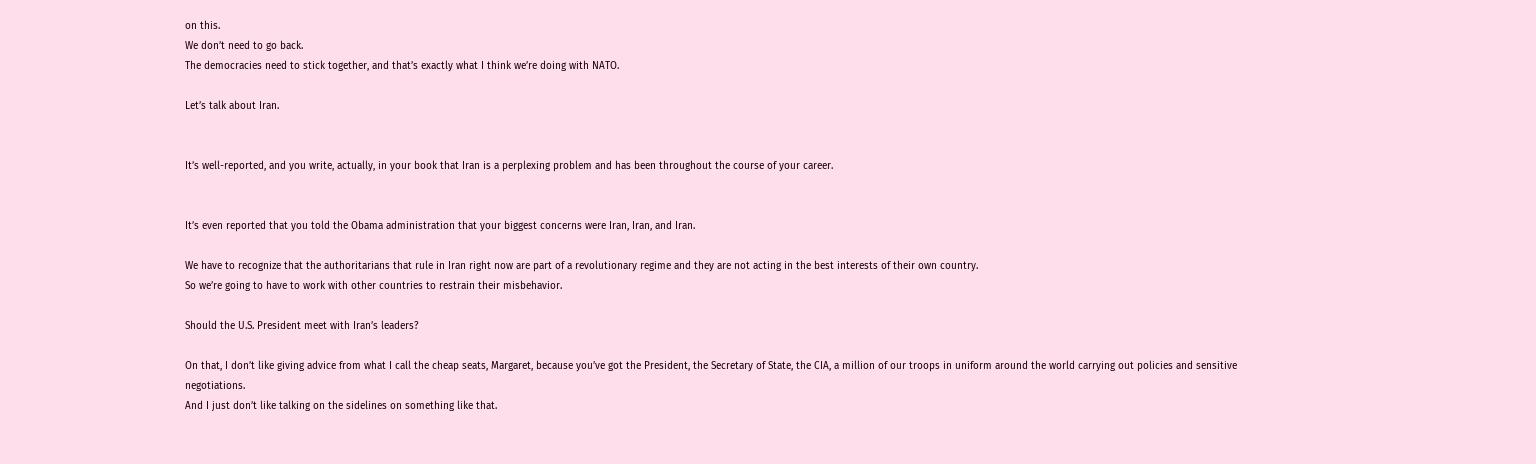on this.
We don’t need to go back.
The democracies need to stick together, and that’s exactly what I think we’re doing with NATO.

Let’s talk about Iran.


It’s well-reported, and you write, actually, in your book that Iran is a perplexing problem and has been throughout the course of your career.


It’s even reported that you told the Obama administration that your biggest concerns were Iran, Iran, and Iran.

We have to recognize that the authoritarians that rule in Iran right now are part of a revolutionary regime and they are not acting in the best interests of their own country.
So we’re going to have to work with other countries to restrain their misbehavior.

Should the U.S. President meet with Iran’s leaders?

On that, I don’t like giving advice from what I call the cheap seats, Margaret, because you’ve got the President, the Secretary of State, the CIA, a million of our troops in uniform around the world carrying out policies and sensitive negotiations.
And I just don’t like talking on the sidelines on something like that.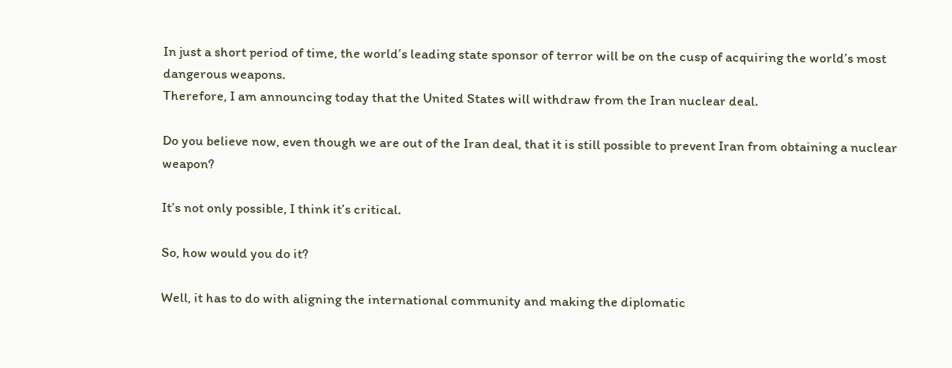In just a short period of time, the world’s leading state sponsor of terror will be on the cusp of acquiring the world’s most dangerous weapons.
Therefore, I am announcing today that the United States will withdraw from the Iran nuclear deal.

Do you believe now, even though we are out of the Iran deal, that it is still possible to prevent Iran from obtaining a nuclear weapon?

It’s not only possible, I think it’s critical.

So, how would you do it?

Well, it has to do with aligning the international community and making the diplomatic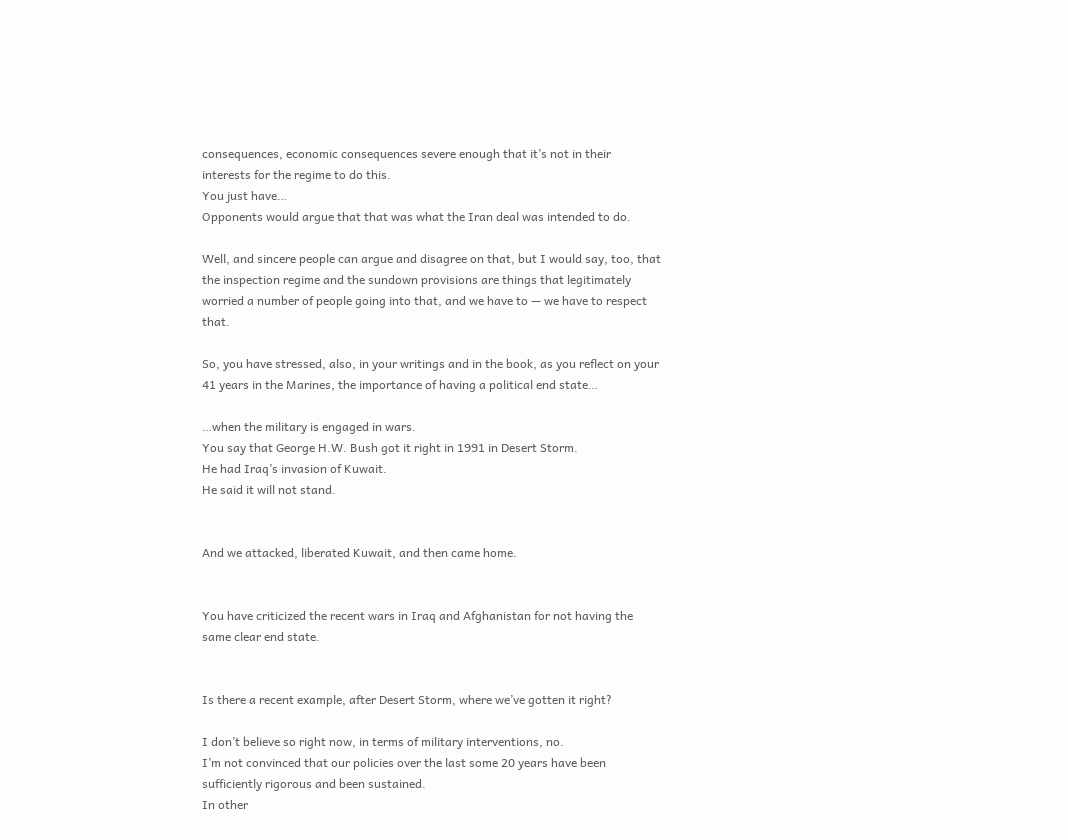consequences, economic consequences severe enough that it’s not in their interests for the regime to do this.
You just have…
Opponents would argue that that was what the Iran deal was intended to do.

Well, and sincere people can argue and disagree on that, but I would say, too, that the inspection regime and the sundown provisions are things that legitimately worried a number of people going into that, and we have to — we have to respect that.

So, you have stressed, also, in your writings and in the book, as you reflect on your 41 years in the Marines, the importance of having a political end state…

…when the military is engaged in wars.
You say that George H.W. Bush got it right in 1991 in Desert Storm.
He had Iraq’s invasion of Kuwait.
He said it will not stand.


And we attacked, liberated Kuwait, and then came home.


You have criticized the recent wars in Iraq and Afghanistan for not having the same clear end state.


Is there a recent example, after Desert Storm, where we’ve gotten it right?

I don’t believe so right now, in terms of military interventions, no.
I’m not convinced that our policies over the last some 20 years have been sufficiently rigorous and been sustained.
In other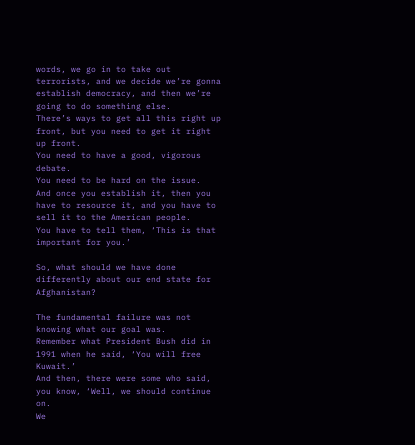words, we go in to take out terrorists, and we decide we’re gonna establish democracy, and then we’re going to do something else.
There’s ways to get all this right up front, but you need to get it right up front.
You need to have a good, vigorous debate.
You need to be hard on the issue.
And once you establish it, then you have to resource it, and you have to sell it to the American people.
You have to tell them, ‘This is that important for you.’

So, what should we have done differently about our end state for Afghanistan?

The fundamental failure was not knowing what our goal was.
Remember what President Bush did in 1991 when he said, ‘You will free Kuwait.’
And then, there were some who said, you know, ‘Well, we should continue on.
We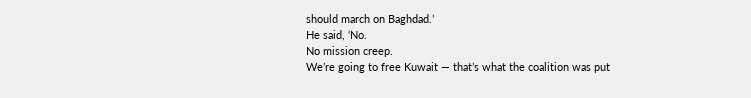should march on Baghdad.’
He said, ‘No.
No mission creep.
We’re going to free Kuwait — that’s what the coalition was put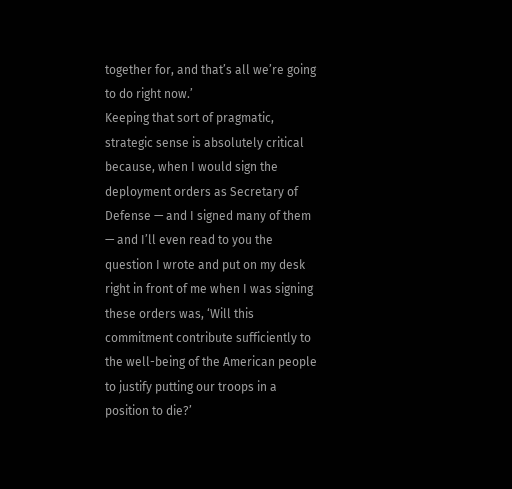together for, and that’s all we’re going to do right now.’
Keeping that sort of pragmatic, strategic sense is absolutely critical because, when I would sign the deployment orders as Secretary of Defense — and I signed many of them — and I’ll even read to you the question I wrote and put on my desk right in front of me when I was signing these orders was, ‘Will this commitment contribute sufficiently to the well-being of the American people to justify putting our troops in a position to die?’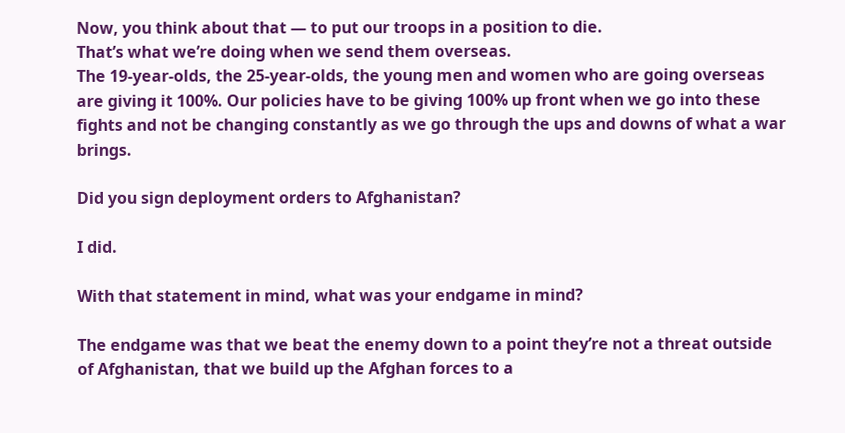Now, you think about that — to put our troops in a position to die.
That’s what we’re doing when we send them overseas.
The 19-year-olds, the 25-year-olds, the young men and women who are going overseas are giving it 100%. Our policies have to be giving 100% up front when we go into these fights and not be changing constantly as we go through the ups and downs of what a war brings.

Did you sign deployment orders to Afghanistan?

I did.

With that statement in mind, what was your endgame in mind?

The endgame was that we beat the enemy down to a point they’re not a threat outside of Afghanistan, that we build up the Afghan forces to a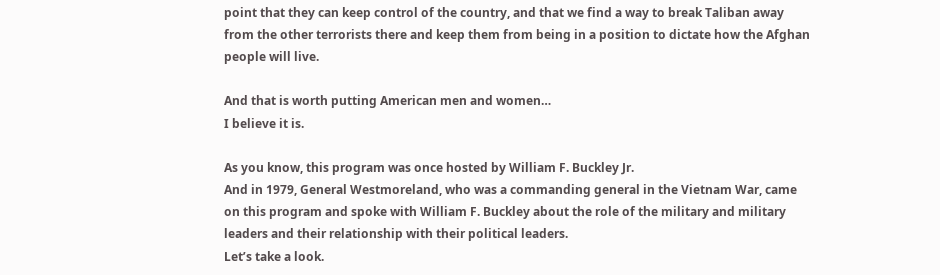point that they can keep control of the country, and that we find a way to break Taliban away from the other terrorists there and keep them from being in a position to dictate how the Afghan people will live.

And that is worth putting American men and women…
I believe it is.

As you know, this program was once hosted by William F. Buckley Jr.
And in 1979, General Westmoreland, who was a commanding general in the Vietnam War, came on this program and spoke with William F. Buckley about the role of the military and military leaders and their relationship with their political leaders.
Let’s take a look.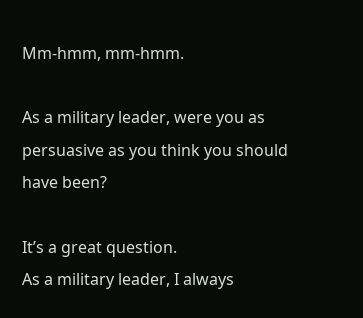Mm-hmm, mm-hmm.

As a military leader, were you as persuasive as you think you should have been?

It’s a great question.
As a military leader, I always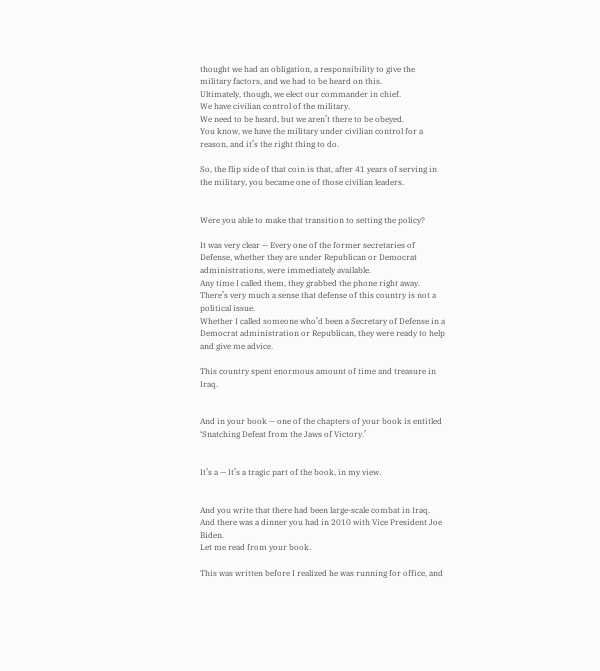thought we had an obligation, a responsibility to give the military factors, and we had to be heard on this.
Ultimately, though, we elect our commander in chief.
We have civilian control of the military.
We need to be heard, but we aren’t there to be obeyed.
You know, we have the military under civilian control for a reason, and it’s the right thing to do.

So, the flip side of that coin is that, after 41 years of serving in the military, you became one of those civilian leaders.


Were you able to make that transition to setting the policy?

It was very clear — Every one of the former secretaries of Defense, whether they are under Republican or Democrat administrations, were immediately available.
Any time I called them, they grabbed the phone right away.
There’s very much a sense that defense of this country is not a political issue.
Whether I called someone who’d been a Secretary of Defense in a Democrat administration or Republican, they were ready to help and give me advice.

This country spent enormous amount of time and treasure in Iraq.


And in your book — one of the chapters of your book is entitled ‘Snatching Defeat from the Jaws of Victory.’


It’s a — It’s a tragic part of the book, in my view.


And you write that there had been large-scale combat in Iraq.
And there was a dinner you had in 2010 with Vice President Joe Biden.
Let me read from your book.

This was written before I realized he was running for office, and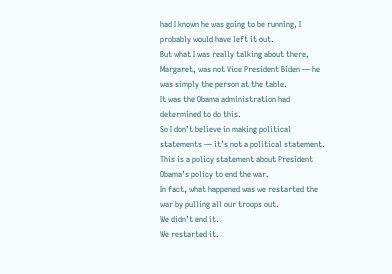had I known he was going to be running, I probably would have left it out.
But what I was really talking about there, Margaret, was not Vice President Biden — he was simply the person at the table.
It was the Obama administration had determined to do this.
So I don’t believe in making political statements — it’s not a political statement.
This is a policy statement about President Obama’s policy to end the war.
In fact, what happened was we restarted the war by pulling all our troops out.
We didn’t end it.
We restarted it.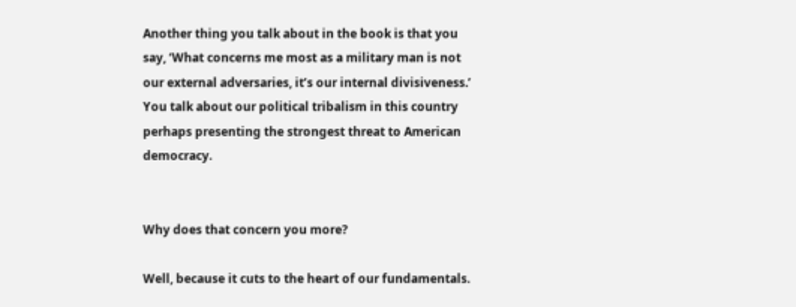Another thing you talk about in the book is that you say, ‘What concerns me most as a military man is not our external adversaries, it’s our internal divisiveness.’
You talk about our political tribalism in this country perhaps presenting the strongest threat to American democracy.


Why does that concern you more?

Well, because it cuts to the heart of our fundamentals.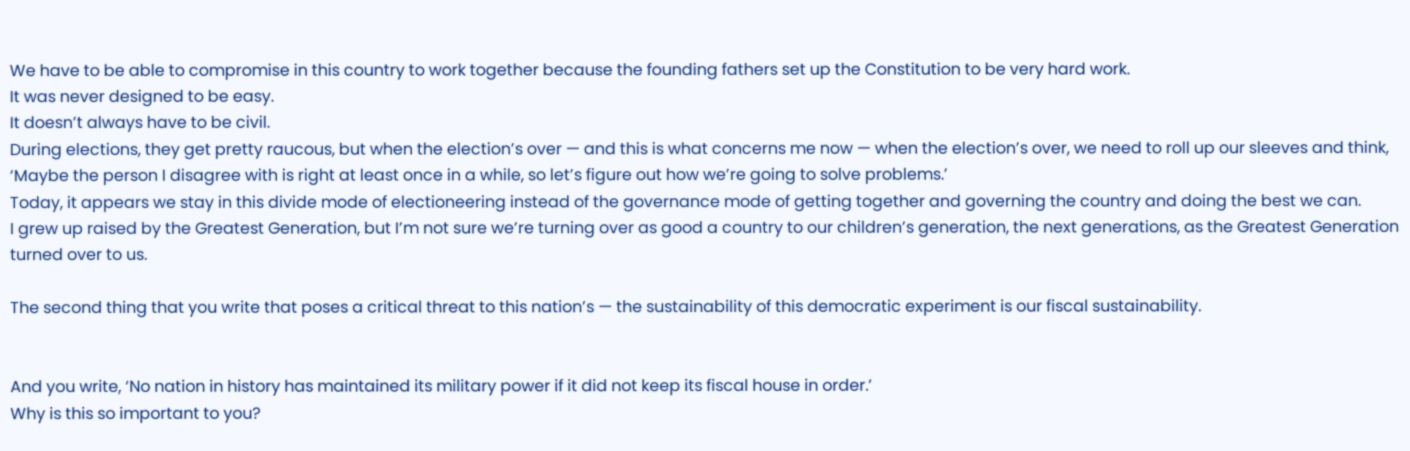We have to be able to compromise in this country to work together because the founding fathers set up the Constitution to be very hard work.
It was never designed to be easy.
It doesn’t always have to be civil.
During elections, they get pretty raucous, but when the election’s over — and this is what concerns me now — when the election’s over, we need to roll up our sleeves and think, ‘Maybe the person I disagree with is right at least once in a while, so let’s figure out how we’re going to solve problems.’
Today, it appears we stay in this divide mode of electioneering instead of the governance mode of getting together and governing the country and doing the best we can.
I grew up raised by the Greatest Generation, but I’m not sure we’re turning over as good a country to our children’s generation, the next generations, as the Greatest Generation turned over to us.

The second thing that you write that poses a critical threat to this nation’s — the sustainability of this democratic experiment is our fiscal sustainability.


And you write, ‘No nation in history has maintained its military power if it did not keep its fiscal house in order.’
Why is this so important to you?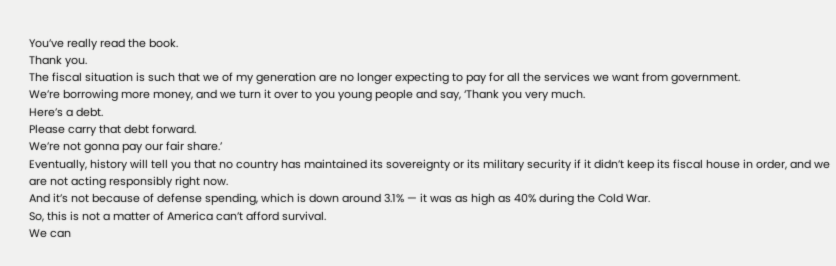You’ve really read the book.
Thank you.
The fiscal situation is such that we of my generation are no longer expecting to pay for all the services we want from government.
We’re borrowing more money, and we turn it over to you young people and say, ‘Thank you very much.
Here’s a debt.
Please carry that debt forward.
We’re not gonna pay our fair share.’
Eventually, history will tell you that no country has maintained its sovereignty or its military security if it didn’t keep its fiscal house in order, and we are not acting responsibly right now.
And it’s not because of defense spending, which is down around 3.1% — it was as high as 40% during the Cold War.
So, this is not a matter of America can’t afford survival.
We can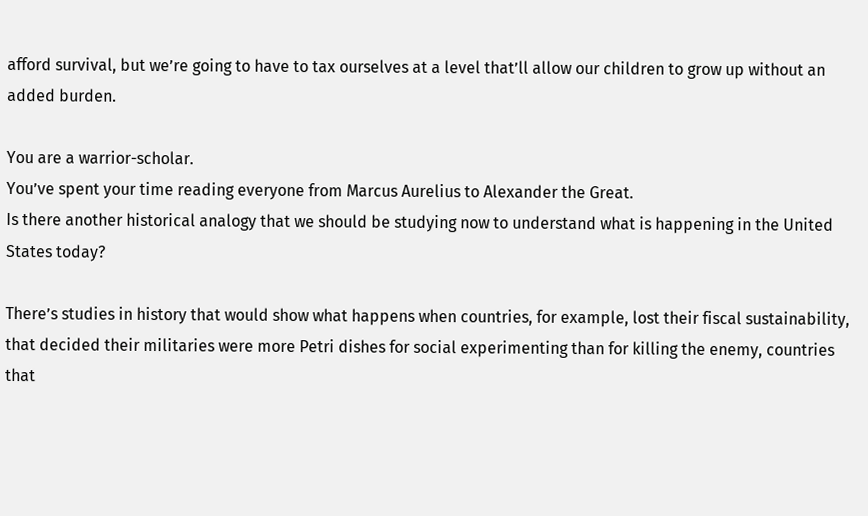afford survival, but we’re going to have to tax ourselves at a level that’ll allow our children to grow up without an added burden.

You are a warrior-scholar.
You’ve spent your time reading everyone from Marcus Aurelius to Alexander the Great.
Is there another historical analogy that we should be studying now to understand what is happening in the United States today?

There’s studies in history that would show what happens when countries, for example, lost their fiscal sustainability, that decided their militaries were more Petri dishes for social experimenting than for killing the enemy, countries that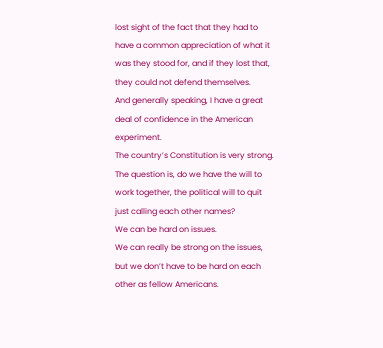lost sight of the fact that they had to have a common appreciation of what it was they stood for, and if they lost that, they could not defend themselves.
And generally speaking, I have a great deal of confidence in the American experiment.
The country’s Constitution is very strong.
The question is, do we have the will to work together, the political will to quit just calling each other names?
We can be hard on issues.
We can really be strong on the issues, but we don’t have to be hard on each other as fellow Americans.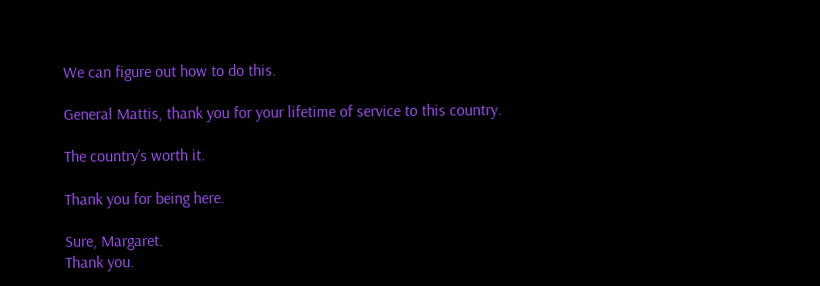We can figure out how to do this.

General Mattis, thank you for your lifetime of service to this country.

The country’s worth it.

Thank you for being here.

Sure, Margaret.
Thank you.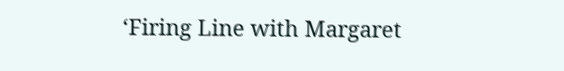‘Firing Line with Margaret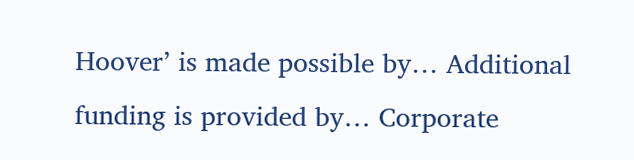Hoover’ is made possible by… Additional funding is provided by… Corporate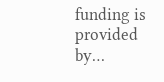funding is provided by…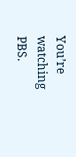You’re watching PBS.